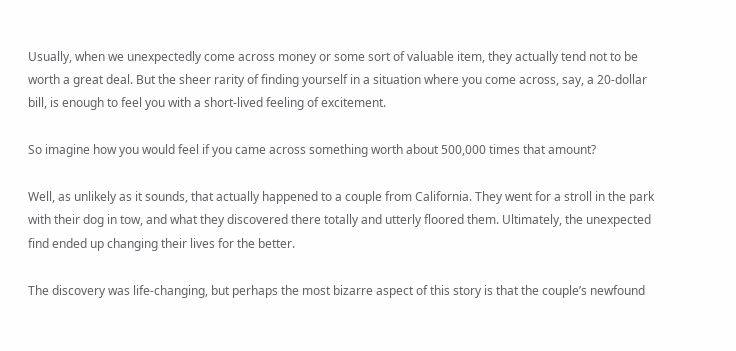Usually, when we unexpectedly come across money or some sort of valuable item, they actually tend not to be worth a great deal. But the sheer rarity of finding yourself in a situation where you come across, say, a 20-dollar bill, is enough to feel you with a short-lived feeling of excitement.

So imagine how you would feel if you came across something worth about 500,000 times that amount?

Well, as unlikely as it sounds, that actually happened to a couple from California. They went for a stroll in the park with their dog in tow, and what they discovered there totally and utterly floored them. Ultimately, the unexpected find ended up changing their lives for the better.

The discovery was life-changing, but perhaps the most bizarre aspect of this story is that the couple’s newfound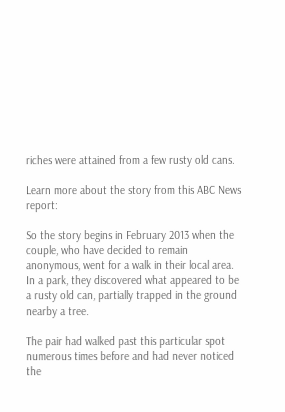riches were attained from a few rusty old cans.

Learn more about the story from this ABC News report:

So the story begins in February 2013 when the couple, who have decided to remain anonymous, went for a walk in their local area. In a park, they discovered what appeared to be a rusty old can, partially trapped in the ground nearby a tree.

The pair had walked past this particular spot numerous times before and had never noticed the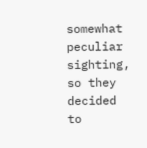somewhat peculiar sighting, so they decided to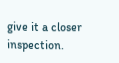give it a closer inspection.